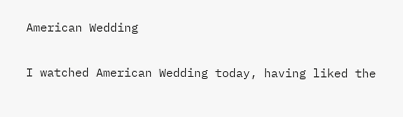American Wedding

I watched American Wedding today, having liked the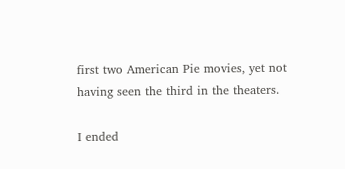first two American Pie movies, yet not having seen the third in the theaters.

I ended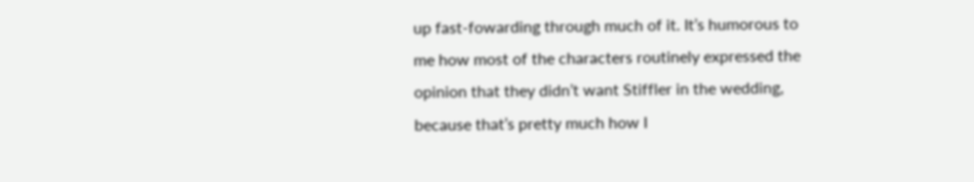up fast-fowarding through much of it. It’s humorous to me how most of the characters routinely expressed the opinion that they didn’t want Stiffler in the wedding, because that’s pretty much how I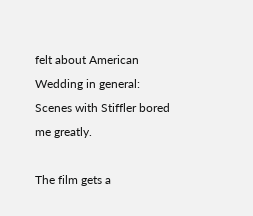felt about American Wedding in general: Scenes with Stiffler bored me greatly.

The film gets a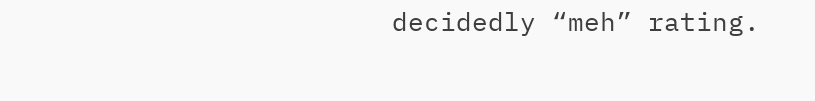decidedly “meh” rating.